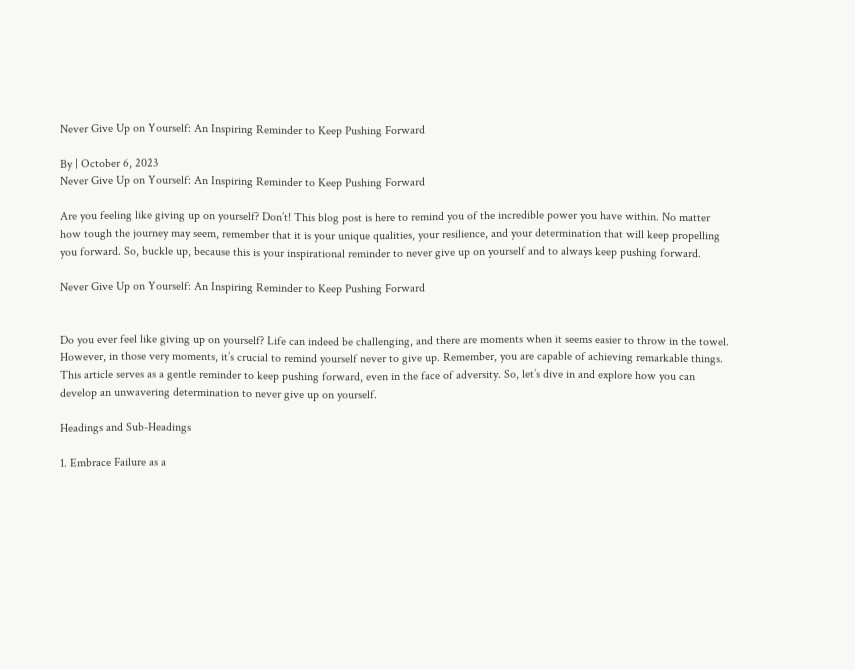Never Give Up on Yourself: An Inspiring Reminder to Keep Pushing Forward

By | October 6, 2023
Never Give Up on Yourself: An Inspiring Reminder to Keep Pushing Forward

Are you feeling like giving up on yourself? Don’t! This blog post is here to remind you of the incredible power you have within. No matter how tough the journey may seem, remember that it is your unique qualities, your resilience, and your determination that will keep propelling you forward. So, buckle up, because this is your inspirational reminder to never give up on yourself and to always keep pushing forward.

Never Give Up on Yourself: An Inspiring Reminder to Keep Pushing Forward


Do you ever feel like giving up on yourself? Life can indeed be challenging, and there are moments when it seems easier to throw in the towel. However, in those very moments, it’s crucial to remind yourself never to give up. Remember, you are capable of achieving remarkable things. This article serves as a gentle reminder to keep pushing forward, even in the face of adversity. So, let’s dive in and explore how you can develop an unwavering determination to never give up on yourself.

Headings and Sub-Headings

1. Embrace Failure as a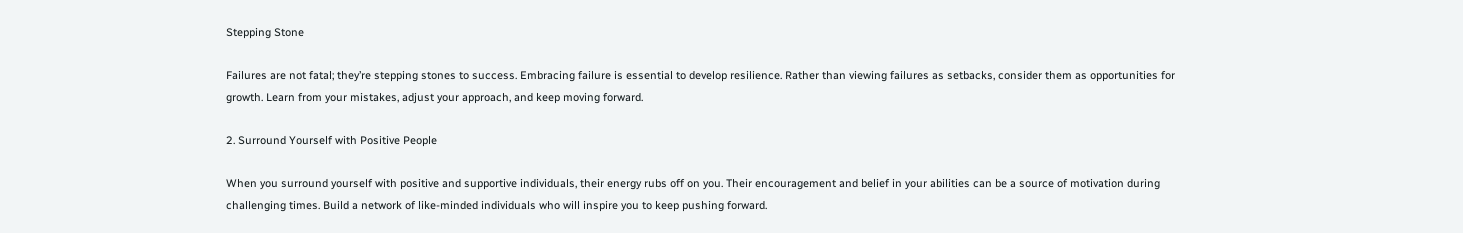Stepping Stone

Failures are not fatal; they’re stepping stones to success. Embracing failure is essential to develop resilience. Rather than viewing failures as setbacks, consider them as opportunities for growth. Learn from your mistakes, adjust your approach, and keep moving forward.

2. Surround Yourself with Positive People

When you surround yourself with positive and supportive individuals, their energy rubs off on you. Their encouragement and belief in your abilities can be a source of motivation during challenging times. Build a network of like-minded individuals who will inspire you to keep pushing forward.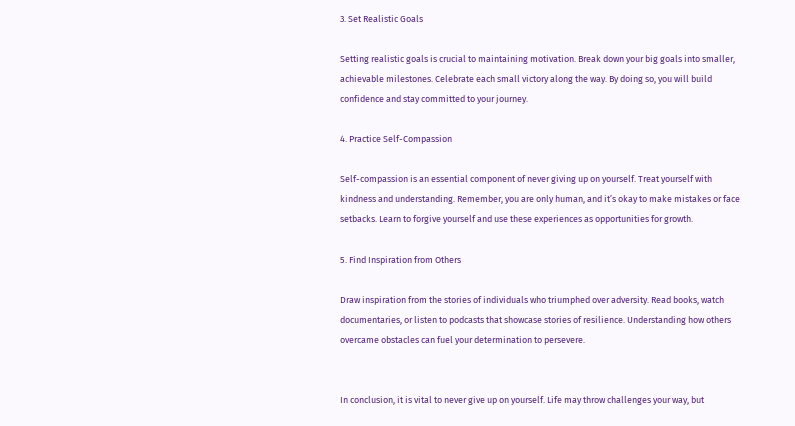3. Set Realistic Goals

Setting realistic goals is crucial to maintaining motivation. Break down your big goals into smaller, achievable milestones. Celebrate each small victory along the way. By doing so, you will build confidence and stay committed to your journey.

4. Practice Self-Compassion

Self-compassion is an essential component of never giving up on yourself. Treat yourself with kindness and understanding. Remember, you are only human, and it’s okay to make mistakes or face setbacks. Learn to forgive yourself and use these experiences as opportunities for growth.

5. Find Inspiration from Others

Draw inspiration from the stories of individuals who triumphed over adversity. Read books, watch documentaries, or listen to podcasts that showcase stories of resilience. Understanding how others overcame obstacles can fuel your determination to persevere.


In conclusion, it is vital to never give up on yourself. Life may throw challenges your way, but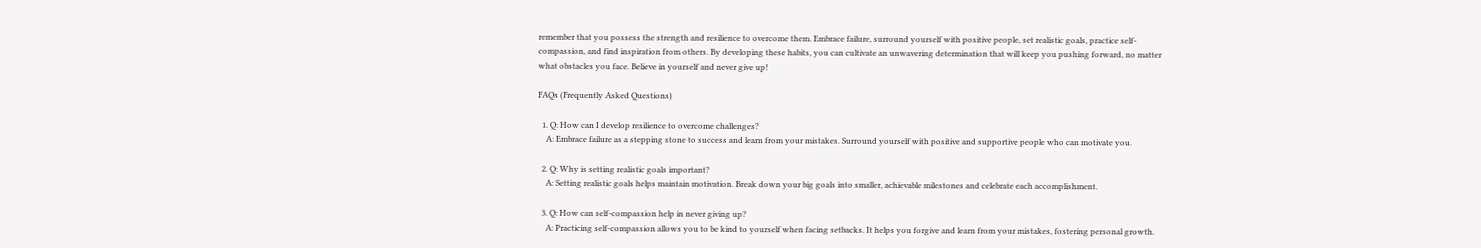remember that you possess the strength and resilience to overcome them. Embrace failure, surround yourself with positive people, set realistic goals, practice self-compassion, and find inspiration from others. By developing these habits, you can cultivate an unwavering determination that will keep you pushing forward, no matter what obstacles you face. Believe in yourself and never give up!

FAQs (Frequently Asked Questions)

  1. Q: How can I develop resilience to overcome challenges?
    A: Embrace failure as a stepping stone to success and learn from your mistakes. Surround yourself with positive and supportive people who can motivate you.

  2. Q: Why is setting realistic goals important?
    A: Setting realistic goals helps maintain motivation. Break down your big goals into smaller, achievable milestones and celebrate each accomplishment.

  3. Q: How can self-compassion help in never giving up?
    A: Practicing self-compassion allows you to be kind to yourself when facing setbacks. It helps you forgive and learn from your mistakes, fostering personal growth.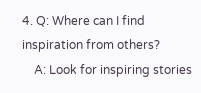4. Q: Where can I find inspiration from others?
    A: Look for inspiring stories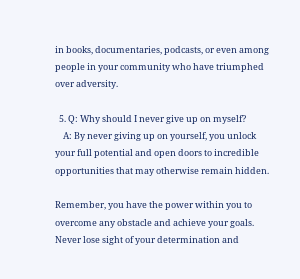in books, documentaries, podcasts, or even among people in your community who have triumphed over adversity.

  5. Q: Why should I never give up on myself?
    A: By never giving up on yourself, you unlock your full potential and open doors to incredible opportunities that may otherwise remain hidden.

Remember, you have the power within you to overcome any obstacle and achieve your goals. Never lose sight of your determination and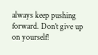always keep pushing forward. Don’t give up on yourself!